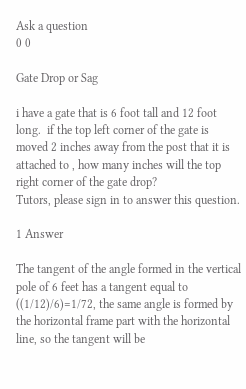Ask a question
0 0

Gate Drop or Sag

i have a gate that is 6 foot tall and 12 foot long.  if the top left corner of the gate is moved 2 inches away from the post that it is attached to , how many inches will the top right corner of the gate drop?
Tutors, please sign in to answer this question.

1 Answer

The tangent of the angle formed in the vertical pole of 6 feet has a tangent equal to ((1/12)/6)=1/72, the same angle is formed by the horizontal frame part with the horizontal line, so the tangent will be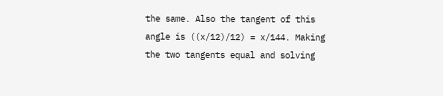the same. Also the tangent of this angle is ((x/12)/12) = x/144. Making the two tangents equal and solving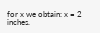for x we obtain: x = 2 inches.